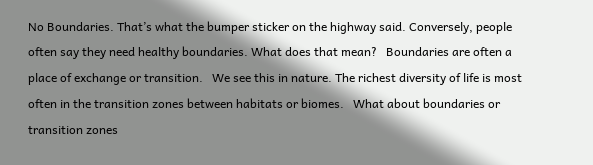No Boundaries. That’s what the bumper sticker on the highway said. Conversely, people often say they need healthy boundaries. What does that mean?   Boundaries are often a place of exchange or transition.   We see this in nature. The richest diversity of life is most often in the transition zones between habitats or biomes.   What about boundaries or transition zones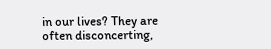in our lives? They are often disconcerting,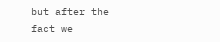but after the fact we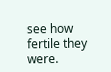see how fertile they were.